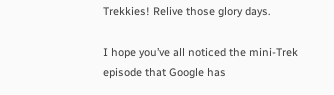Trekkies! Relive those glory days.

I hope you’ve all noticed the mini-Trek episode that Google has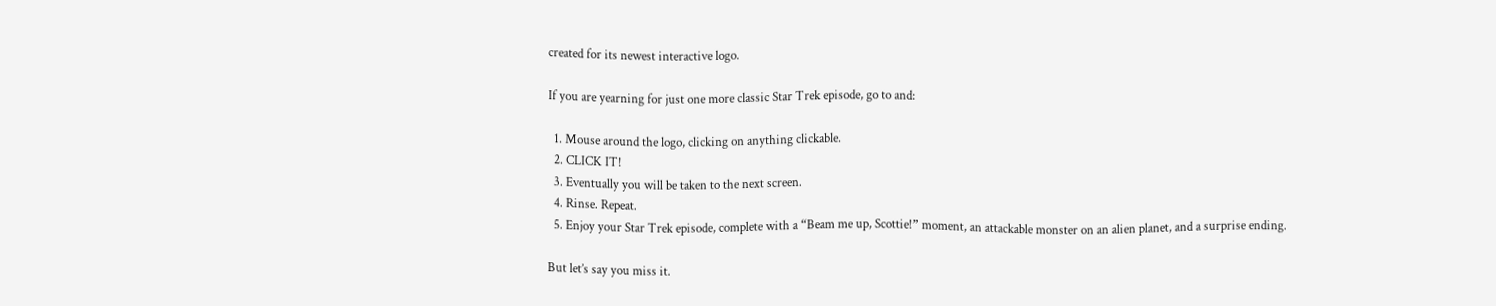created for its newest interactive logo.

If you are yearning for just one more classic Star Trek episode, go to and:

  1. Mouse around the logo, clicking on anything clickable.
  2. CLICK IT!
  3. Eventually you will be taken to the next screen.
  4. Rinse. Repeat.
  5. Enjoy your Star Trek episode, complete with a “Beam me up, Scottie!” moment, an attackable monster on an alien planet, and a surprise ending.

But let’s say you miss it.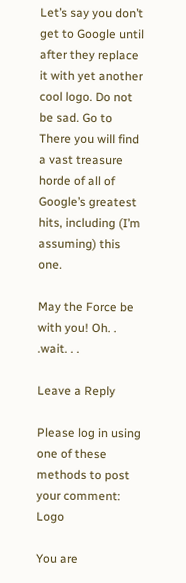Let’s say you don’t get to Google until after they replace it with yet another cool logo. Do not be sad. Go to There you will find a vast treasure horde of all of Google’s greatest hits, including (I’m assuming) this one.

May the Force be with you! Oh. . .wait. . .

Leave a Reply

Please log in using one of these methods to post your comment: Logo

You are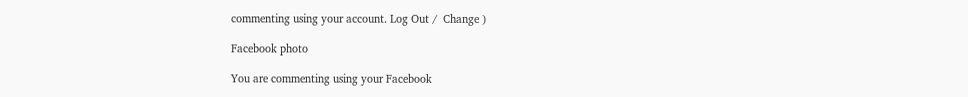commenting using your account. Log Out /  Change )

Facebook photo

You are commenting using your Facebook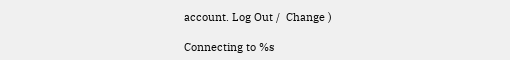account. Log Out /  Change )

Connecting to %s